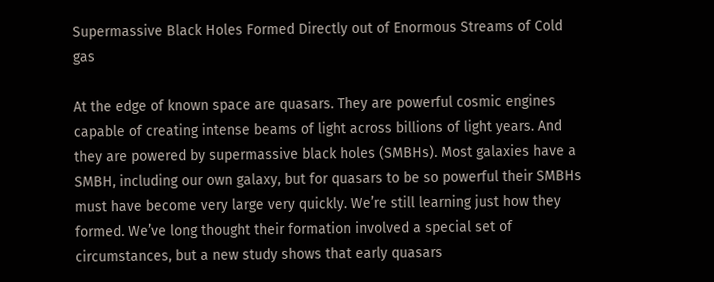Supermassive Black Holes Formed Directly out of Enormous Streams of Cold gas

At the edge of known space are quasars. They are powerful cosmic engines capable of creating intense beams of light across billions of light years. And they are powered by supermassive black holes (SMBHs). Most galaxies have a SMBH, including our own galaxy, but for quasars to be so powerful their SMBHs must have become very large very quickly. We’re still learning just how they formed. We’ve long thought their formation involved a special set of circumstances, but a new study shows that early quasars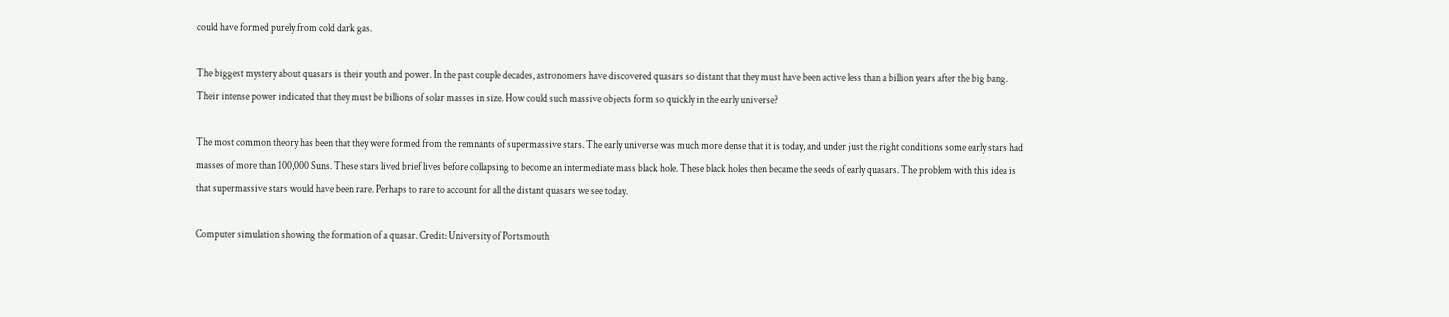could have formed purely from cold dark gas.

The biggest mystery about quasars is their youth and power. In the past couple decades, astronomers have discovered quasars so distant that they must have been active less than a billion years after the big bang. Their intense power indicated that they must be billions of solar masses in size. How could such massive objects form so quickly in the early universe?

The most common theory has been that they were formed from the remnants of supermassive stars. The early universe was much more dense that it is today, and under just the right conditions some early stars had masses of more than 100,000 Suns. These stars lived brief lives before collapsing to become an intermediate mass black hole. These black holes then became the seeds of early quasars. The problem with this idea is that supermassive stars would have been rare. Perhaps to rare to account for all the distant quasars we see today.

Computer simulation showing the formation of a quasar. Credit: University of Portsmouth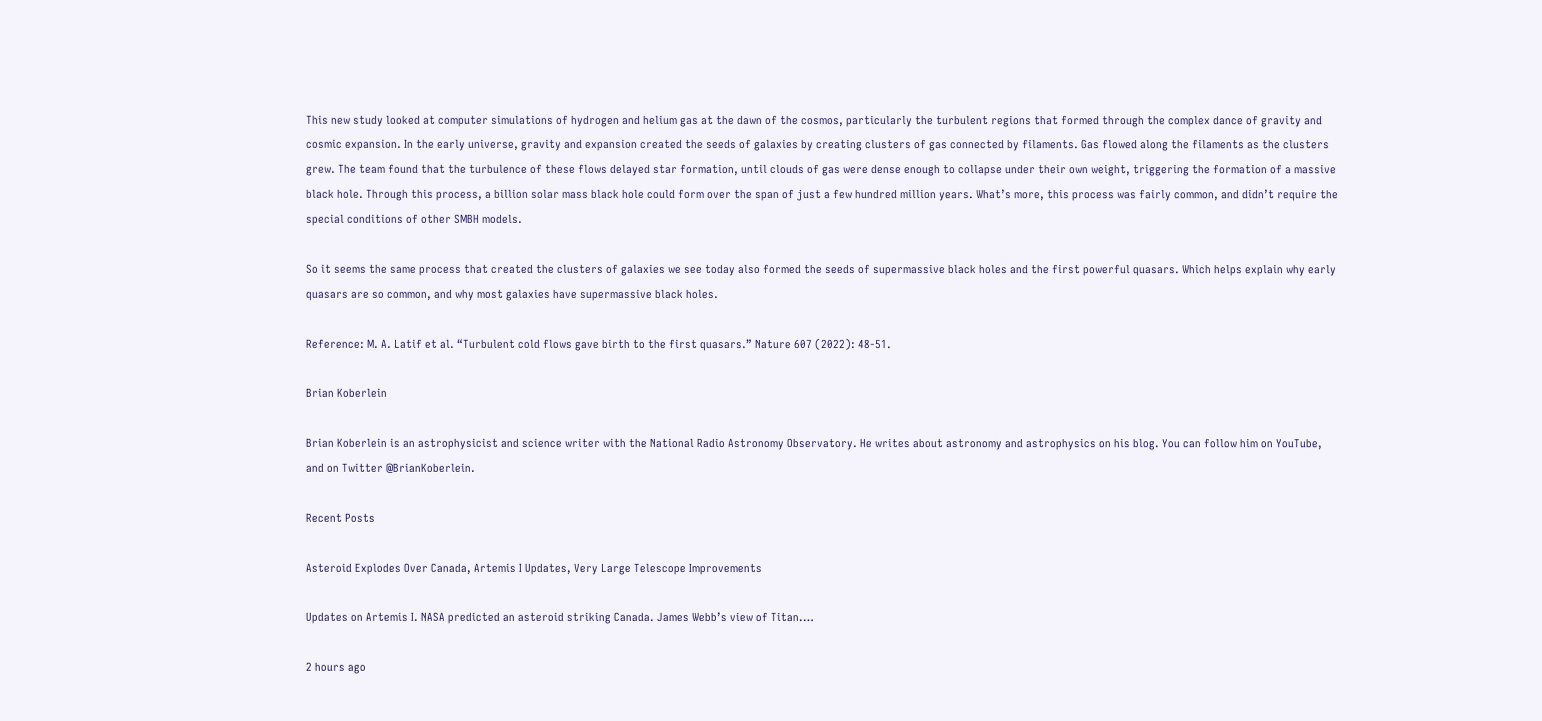This new study looked at computer simulations of hydrogen and helium gas at the dawn of the cosmos, particularly the turbulent regions that formed through the complex dance of gravity and cosmic expansion. In the early universe, gravity and expansion created the seeds of galaxies by creating clusters of gas connected by filaments. Gas flowed along the filaments as the clusters grew. The team found that the turbulence of these flows delayed star formation, until clouds of gas were dense enough to collapse under their own weight, triggering the formation of a massive black hole. Through this process, a billion solar mass black hole could form over the span of just a few hundred million years. What’s more, this process was fairly common, and didn’t require the special conditions of other SMBH models.

So it seems the same process that created the clusters of galaxies we see today also formed the seeds of supermassive black holes and the first powerful quasars. Which helps explain why early quasars are so common, and why most galaxies have supermassive black holes.

Reference: M. A. Latif et al. “Turbulent cold flows gave birth to the first quasars.” Nature 607 (2022): 48-51.

Brian Koberlein

Brian Koberlein is an astrophysicist and science writer with the National Radio Astronomy Observatory. He writes about astronomy and astrophysics on his blog. You can follow him on YouTube, and on Twitter @BrianKoberlein.

Recent Posts

Asteroid Explodes Over Canada, Artemis I Updates, Very Large Telescope Improvements

Updates on Artemis I. NASA predicted an asteroid striking Canada. James Webb’s view of Titan.…

2 hours ago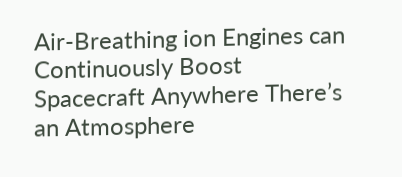Air-Breathing ion Engines can Continuously Boost Spacecraft Anywhere There’s an Atmosphere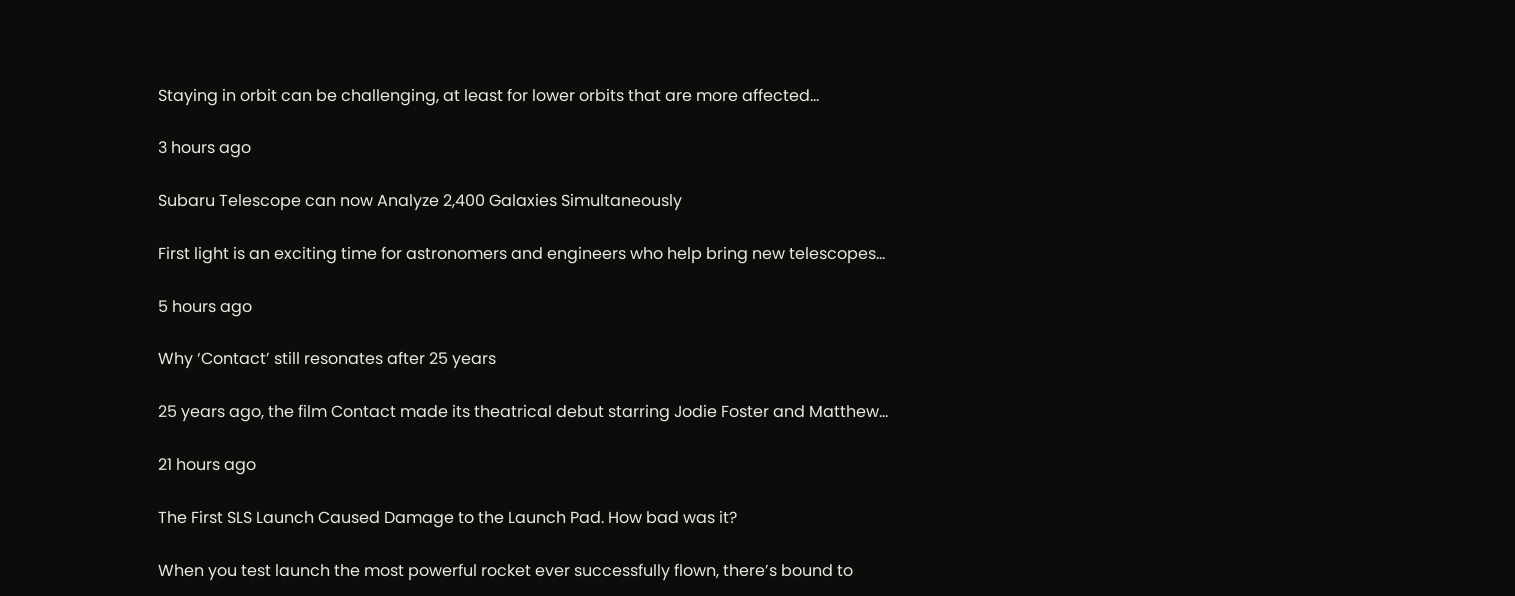Staying in orbit can be challenging, at least for lower orbits that are more affected…

3 hours ago

Subaru Telescope can now Analyze 2,400 Galaxies Simultaneously

First light is an exciting time for astronomers and engineers who help bring new telescopes…

5 hours ago

Why ‘Contact’ still resonates after 25 years

25 years ago, the film Contact made its theatrical debut starring Jodie Foster and Matthew…

21 hours ago

The First SLS Launch Caused Damage to the Launch Pad. How bad was it?

When you test launch the most powerful rocket ever successfully flown, there’s bound to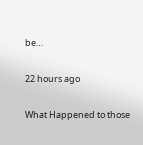be…

22 hours ago

What Happened to those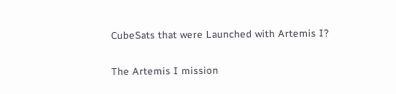CubeSats that were Launched with Artemis I?

The Artemis I mission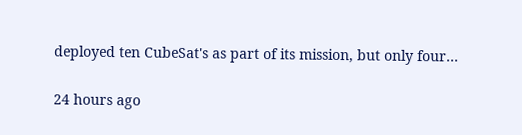deployed ten CubeSat's as part of its mission, but only four…

24 hours ago